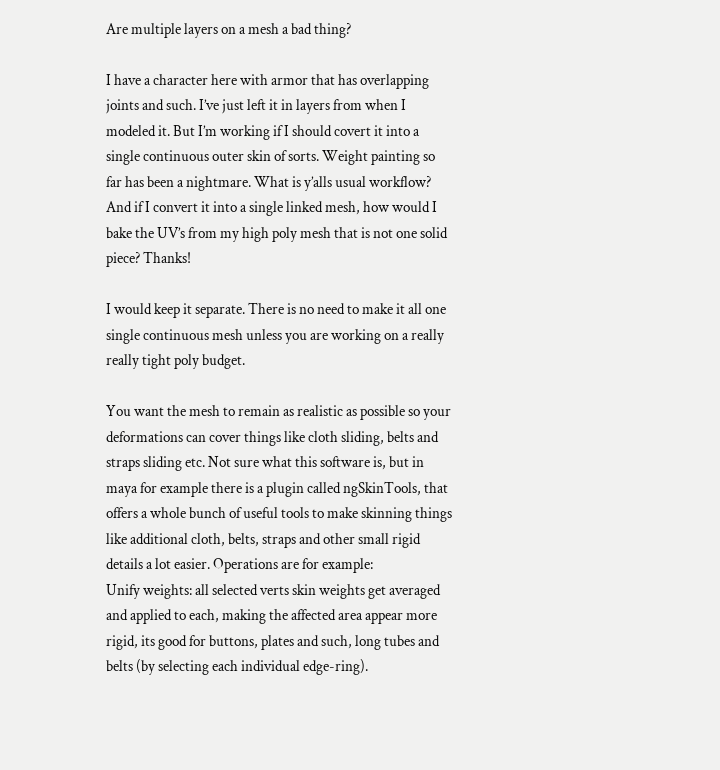Are multiple layers on a mesh a bad thing?

I have a character here with armor that has overlapping joints and such. I’ve just left it in layers from when I modeled it. But I’m working if I should covert it into a single continuous outer skin of sorts. Weight painting so far has been a nightmare. What is y’alls usual workflow? And if I convert it into a single linked mesh, how would I bake the UV’s from my high poly mesh that is not one solid piece? Thanks!

I would keep it separate. There is no need to make it all one single continuous mesh unless you are working on a really really tight poly budget.

You want the mesh to remain as realistic as possible so your deformations can cover things like cloth sliding, belts and straps sliding etc. Not sure what this software is, but in maya for example there is a plugin called ngSkinTools, that offers a whole bunch of useful tools to make skinning things like additional cloth, belts, straps and other small rigid details a lot easier. Operations are for example:
Unify weights: all selected verts skin weights get averaged and applied to each, making the affected area appear more rigid, its good for buttons, plates and such, long tubes and belts (by selecting each individual edge-ring).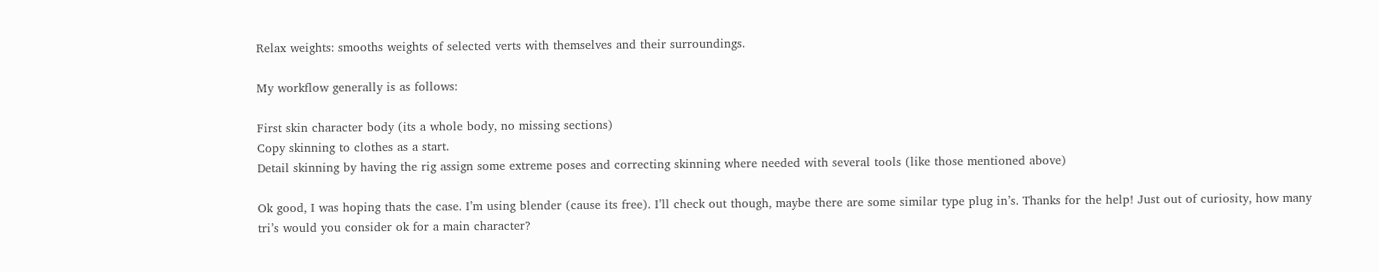Relax weights: smooths weights of selected verts with themselves and their surroundings.

My workflow generally is as follows:

First skin character body (its a whole body, no missing sections)
Copy skinning to clothes as a start.
Detail skinning by having the rig assign some extreme poses and correcting skinning where needed with several tools (like those mentioned above)

Ok good, I was hoping thats the case. I’m using blender (cause its free). I’ll check out though, maybe there are some similar type plug in’s. Thanks for the help! Just out of curiosity, how many tri’s would you consider ok for a main character?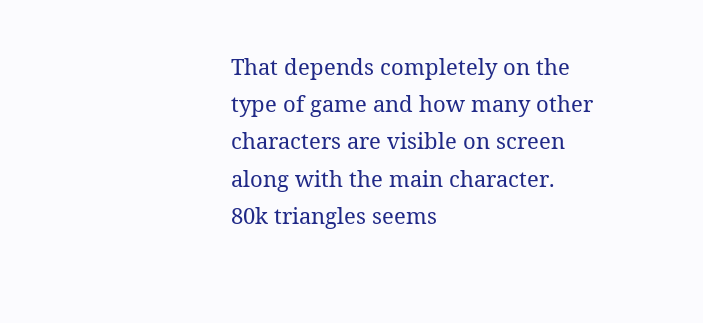That depends completely on the type of game and how many other characters are visible on screen along with the main character. 80k triangles seems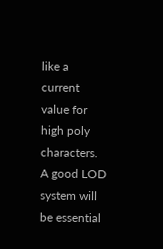like a current value for high poly characters. A good LOD system will be essential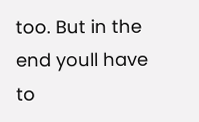too. But in the end youll have to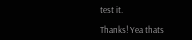test it.

Thanks! Yea thats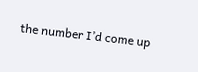the number I’d come up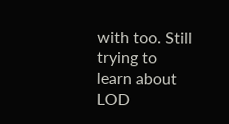with too. Still trying to learn about LOD